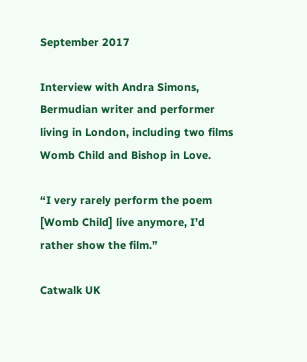September 2017

Interview with Andra Simons, Bermudian writer and performer living in London, including two films Womb Child and Bishop in Love.

“I very rarely perform the poem [Womb Child] live anymore, I’d rather show the film.”

Catwalk UK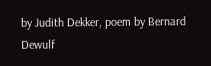by Judith Dekker, poem by Bernard Dewulf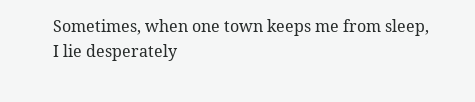Sometimes, when one town keeps me from sleep,
I lie desperately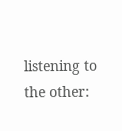listening to the other: